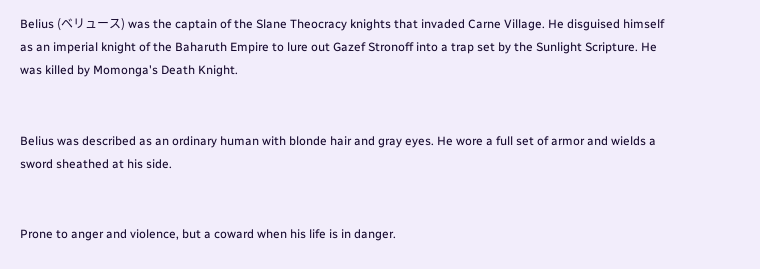Belius (ベリュース) was the captain of the Slane Theocracy knights that invaded Carne Village. He disguised himself as an imperial knight of the Baharuth Empire to lure out Gazef Stronoff into a trap set by the Sunlight Scripture. He was killed by Momonga's Death Knight.


Belius was described as an ordinary human with blonde hair and gray eyes. He wore a full set of armor and wields a sword sheathed at his side.


Prone to anger and violence, but a coward when his life is in danger.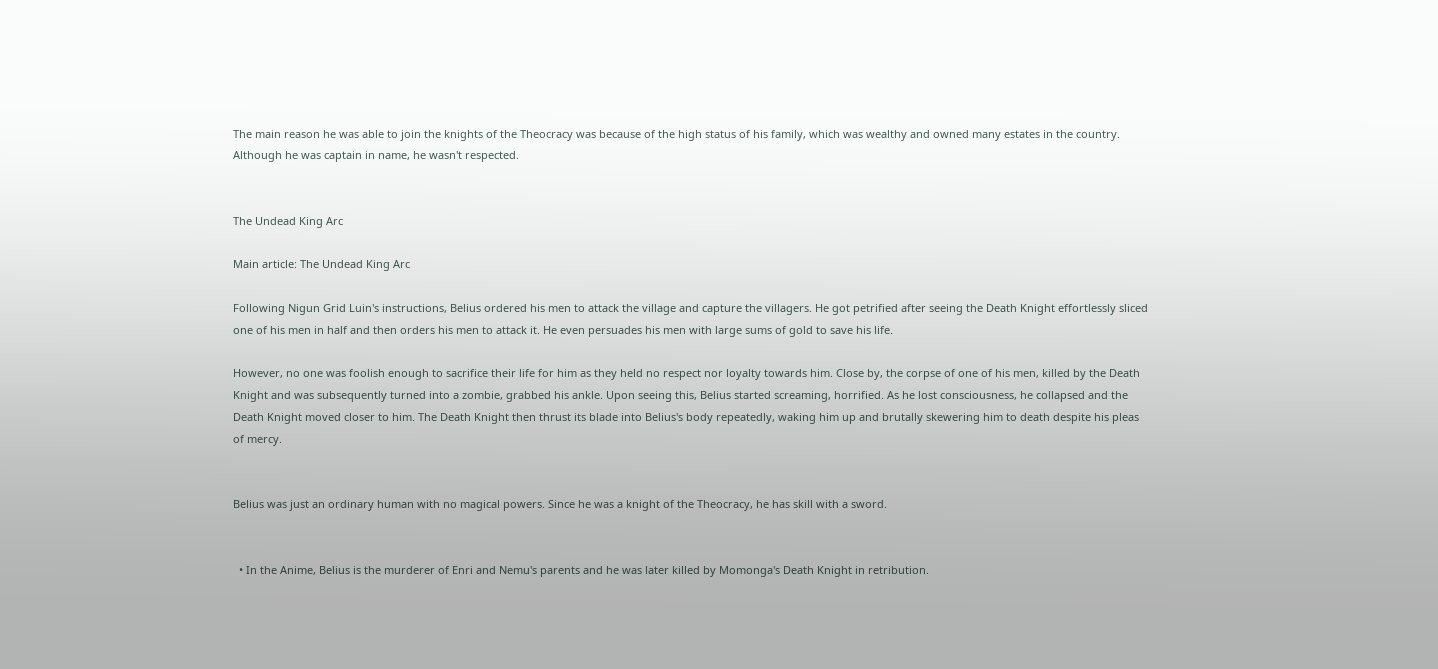The main reason he was able to join the knights of the Theocracy was because of the high status of his family, which was wealthy and owned many estates in the country. Although he was captain in name, he wasn't respected.


The Undead King Arc

Main article: The Undead King Arc

Following Nigun Grid Luin's instructions, Belius ordered his men to attack the village and capture the villagers. He got petrified after seeing the Death Knight effortlessly sliced one of his men in half and then orders his men to attack it. He even persuades his men with large sums of gold to save his life.

However, no one was foolish enough to sacrifice their life for him as they held no respect nor loyalty towards him. Close by, the corpse of one of his men, killed by the Death Knight and was subsequently turned into a zombie, grabbed his ankle. Upon seeing this, Belius started screaming, horrified. As he lost consciousness, he collapsed and the Death Knight moved closer to him. The Death Knight then thrust its blade into Belius's body repeatedly, waking him up and brutally skewering him to death despite his pleas of mercy.


Belius was just an ordinary human with no magical powers. Since he was a knight of the Theocracy, he has skill with a sword.


  • In the Anime, Belius is the murderer of Enri and Nemu's parents and he was later killed by Momonga's Death Knight in retribution.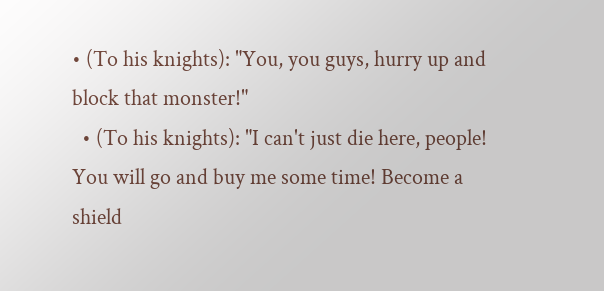• (To his knights): "You, you guys, hurry up and block that monster!"
  • (To his knights): "I can't just die here, people! You will go and buy me some time! Become a shield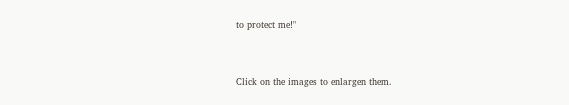to protect me!"


Click on the images to enlargen them.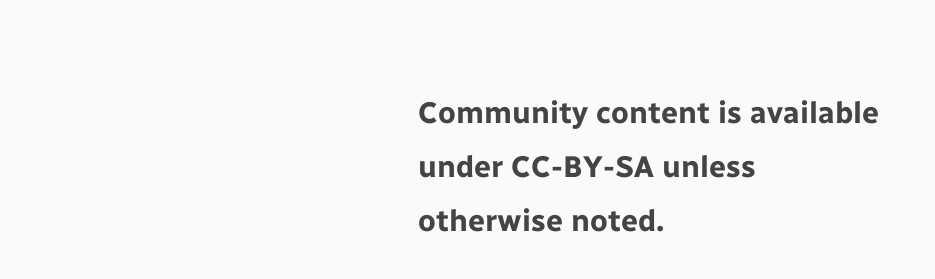Community content is available under CC-BY-SA unless otherwise noted.